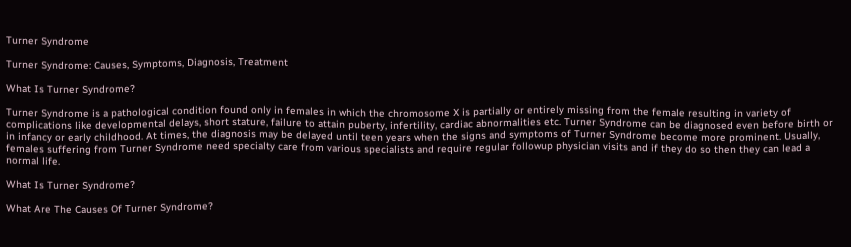Turner Syndrome

Turner Syndrome: Causes, Symptoms, Diagnosis, Treatment

What Is Turner Syndrome?

Turner Syndrome is a pathological condition found only in females in which the chromosome X is partially or entirely missing from the female resulting in variety of complications like developmental delays, short stature, failure to attain puberty, infertility, cardiac abnormalities etc. Turner Syndrome can be diagnosed even before birth or in infancy or early childhood. At times, the diagnosis may be delayed until teen years when the signs and symptoms of Turner Syndrome become more prominent. Usually, females suffering from Turner Syndrome need specialty care from various specialists and require regular followup physician visits and if they do so then they can lead a normal life.

What Is Turner Syndrome?

What Are The Causes Of Turner Syndrome?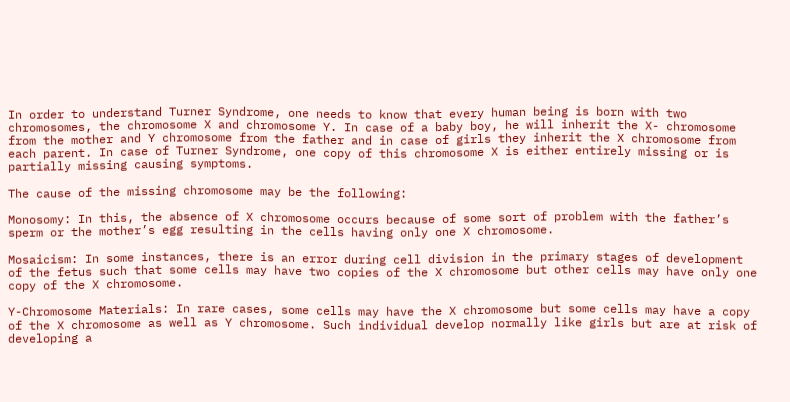In order to understand Turner Syndrome, one needs to know that every human being is born with two chromosomes, the chromosome X and chromosome Y. In case of a baby boy, he will inherit the X- chromosome from the mother and Y chromosome from the father and in case of girls they inherit the X chromosome from each parent. In case of Turner Syndrome, one copy of this chromosome X is either entirely missing or is partially missing causing symptoms.

The cause of the missing chromosome may be the following:

Monosomy: In this, the absence of X chromosome occurs because of some sort of problem with the father’s sperm or the mother’s egg resulting in the cells having only one X chromosome.

Mosaicism: In some instances, there is an error during cell division in the primary stages of development of the fetus such that some cells may have two copies of the X chromosome but other cells may have only one copy of the X chromosome.

Y-Chromosome Materials: In rare cases, some cells may have the X chromosome but some cells may have a copy of the X chromosome as well as Y chromosome. Such individual develop normally like girls but are at risk of developing a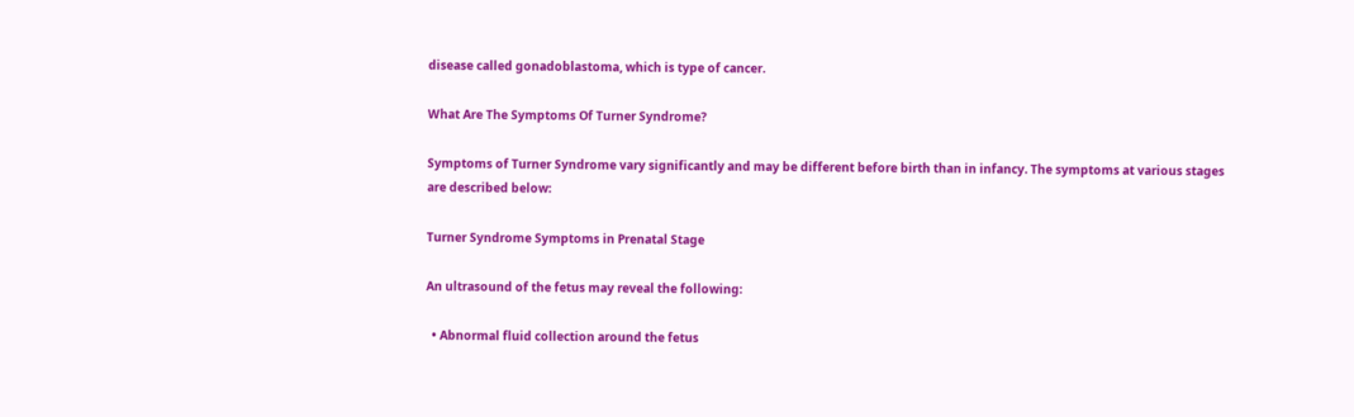disease called gonadoblastoma, which is type of cancer.

What Are The Symptoms Of Turner Syndrome?

Symptoms of Turner Syndrome vary significantly and may be different before birth than in infancy. The symptoms at various stages are described below:

Turner Syndrome Symptoms in Prenatal Stage

An ultrasound of the fetus may reveal the following:

  • Abnormal fluid collection around the fetus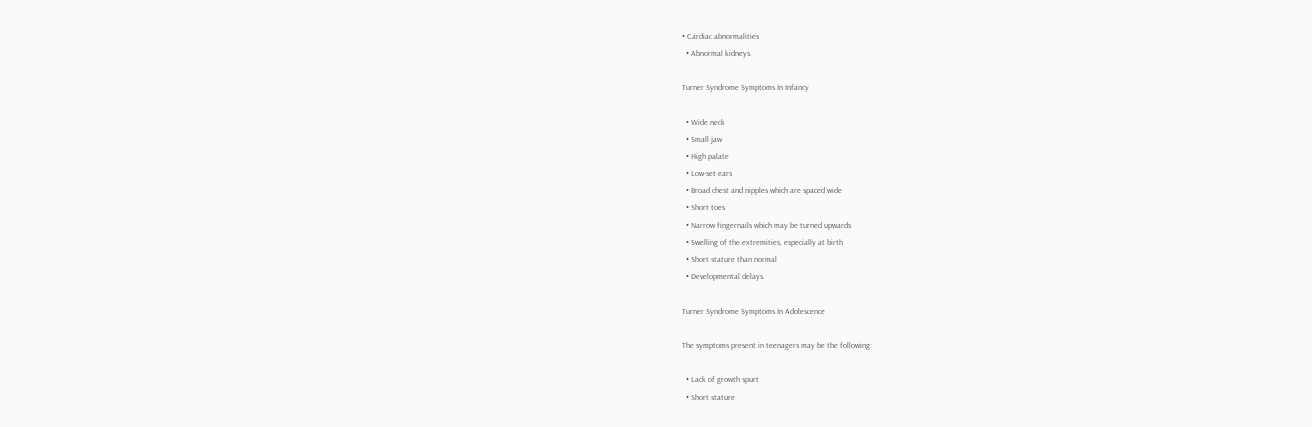• Cardiac abnormalities
  • Abnormal kidneys.

Turner Syndrome Symptoms In Infancy

  • Wide neck
  • Small jaw
  • High palate
  • Low-set ears
  • Broad chest and nipples which are spaced wide
  • Short toes
  • Narrow fingernails which may be turned upwards
  • Swelling of the extremities, especially at birth
  • Short stature than normal
  • Developmental delays.

Turner Syndrome Symptoms In Adolescence

The symptoms present in teenagers may be the following:

  • Lack of growth spurt
  • Short stature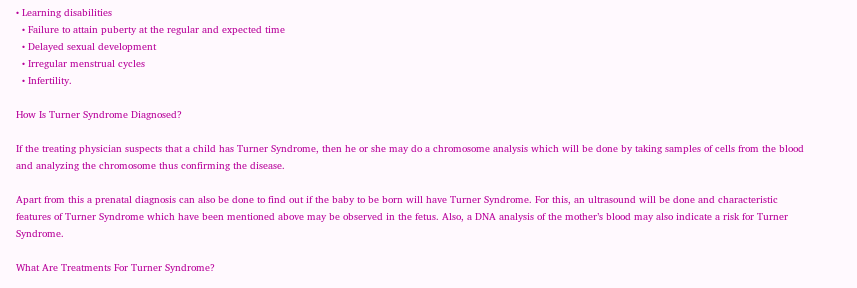• Learning disabilities
  • Failure to attain puberty at the regular and expected time
  • Delayed sexual development
  • Irregular menstrual cycles
  • Infertility.

How Is Turner Syndrome Diagnosed?

If the treating physician suspects that a child has Turner Syndrome, then he or she may do a chromosome analysis which will be done by taking samples of cells from the blood and analyzing the chromosome thus confirming the disease.

Apart from this a prenatal diagnosis can also be done to find out if the baby to be born will have Turner Syndrome. For this, an ultrasound will be done and characteristic features of Turner Syndrome which have been mentioned above may be observed in the fetus. Also, a DNA analysis of the mother’s blood may also indicate a risk for Turner Syndrome.

What Are Treatments For Turner Syndrome?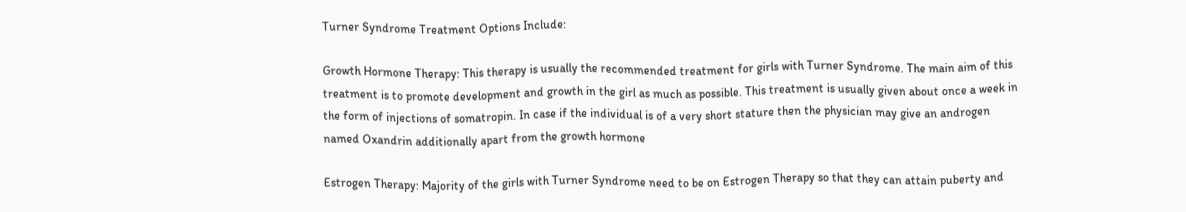Turner Syndrome Treatment Options Include:

Growth Hormone Therapy: This therapy is usually the recommended treatment for girls with Turner Syndrome. The main aim of this treatment is to promote development and growth in the girl as much as possible. This treatment is usually given about once a week in the form of injections of somatropin. In case if the individual is of a very short stature then the physician may give an androgen named Oxandrin additionally apart from the growth hormone

Estrogen Therapy: Majority of the girls with Turner Syndrome need to be on Estrogen Therapy so that they can attain puberty and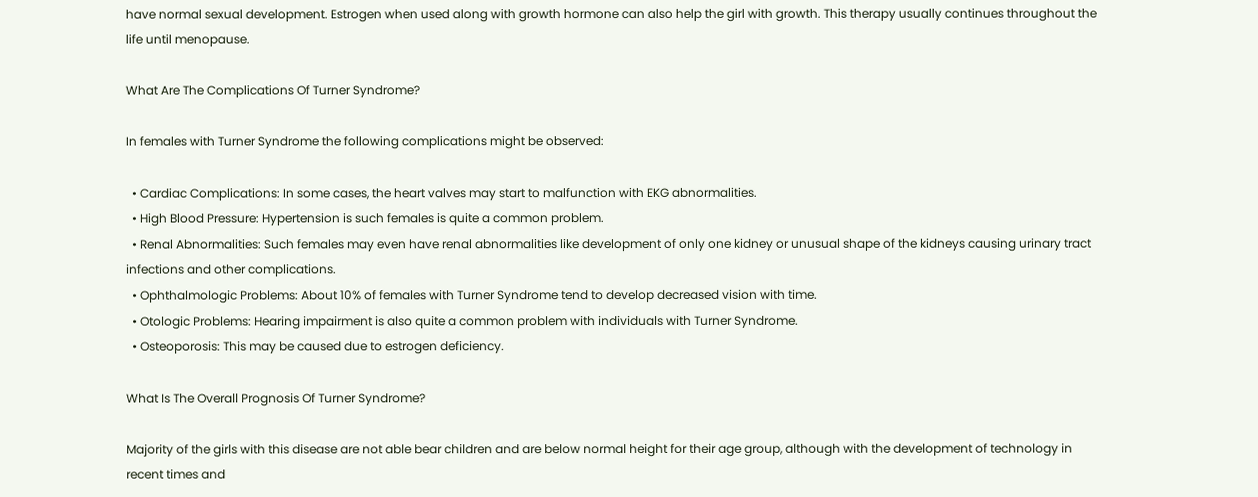have normal sexual development. Estrogen when used along with growth hormone can also help the girl with growth. This therapy usually continues throughout the life until menopause.

What Are The Complications Of Turner Syndrome?

In females with Turner Syndrome the following complications might be observed:

  • Cardiac Complications: In some cases, the heart valves may start to malfunction with EKG abnormalities.
  • High Blood Pressure: Hypertension is such females is quite a common problem.
  • Renal Abnormalities: Such females may even have renal abnormalities like development of only one kidney or unusual shape of the kidneys causing urinary tract infections and other complications.
  • Ophthalmologic Problems: About 10% of females with Turner Syndrome tend to develop decreased vision with time.
  • Otologic Problems: Hearing impairment is also quite a common problem with individuals with Turner Syndrome.
  • Osteoporosis: This may be caused due to estrogen deficiency.

What Is The Overall Prognosis Of Turner Syndrome?

Majority of the girls with this disease are not able bear children and are below normal height for their age group, although with the development of technology in recent times and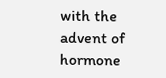with the advent of hormone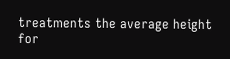treatments the average height for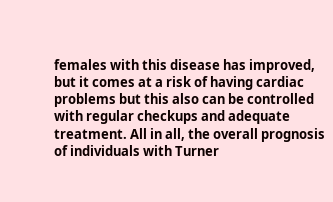females with this disease has improved, but it comes at a risk of having cardiac problems but this also can be controlled with regular checkups and adequate treatment. All in all, the overall prognosis of individuals with Turner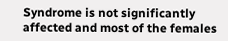Syndrome is not significantly affected and most of the females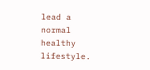lead a normal healthy lifestyle.